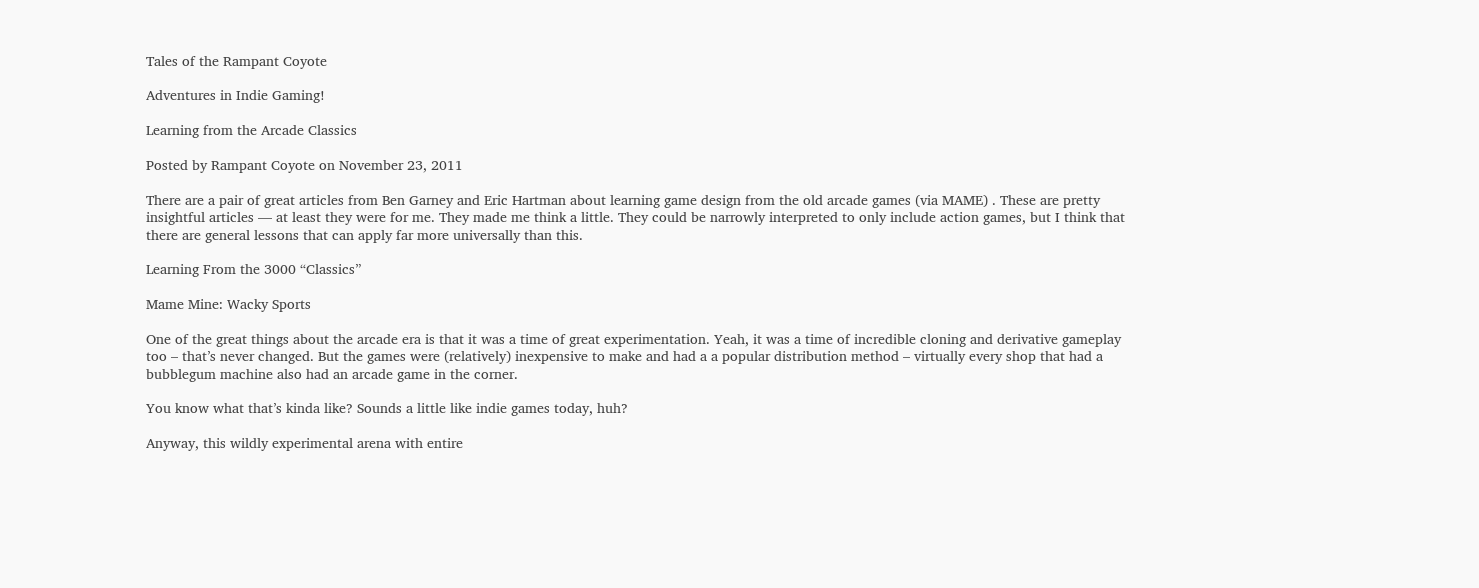Tales of the Rampant Coyote

Adventures in Indie Gaming!

Learning from the Arcade Classics

Posted by Rampant Coyote on November 23, 2011

There are a pair of great articles from Ben Garney and Eric Hartman about learning game design from the old arcade games (via MAME) . These are pretty insightful articles — at least they were for me. They made me think a little. They could be narrowly interpreted to only include action games, but I think that there are general lessons that can apply far more universally than this.

Learning From the 3000 “Classics”

Mame Mine: Wacky Sports

One of the great things about the arcade era is that it was a time of great experimentation. Yeah, it was a time of incredible cloning and derivative gameplay too – that’s never changed. But the games were (relatively) inexpensive to make and had a a popular distribution method – virtually every shop that had a bubblegum machine also had an arcade game in the corner.

You know what that’s kinda like? Sounds a little like indie games today, huh?

Anyway, this wildly experimental arena with entire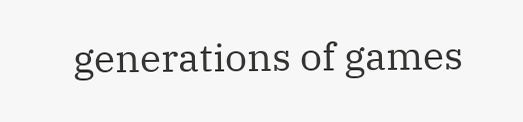generations of games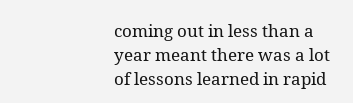coming out in less than a year meant there was a lot of lessons learned in rapid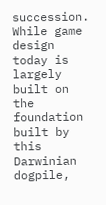succession. While game design today is largely built on the foundation built by this Darwinian dogpile,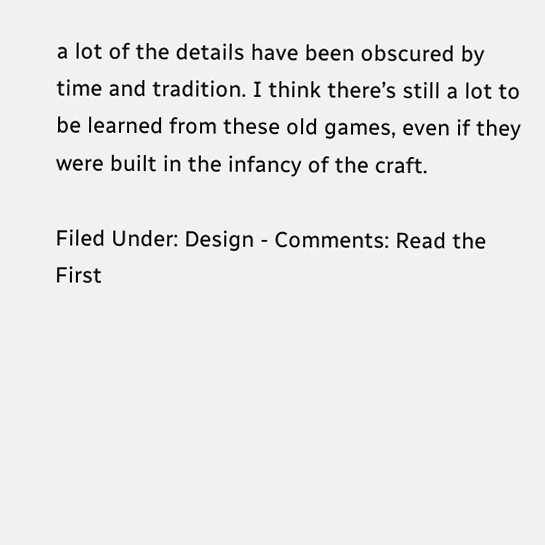a lot of the details have been obscured by time and tradition. I think there’s still a lot to be learned from these old games, even if they were built in the infancy of the craft.

Filed Under: Design - Comments: Read the First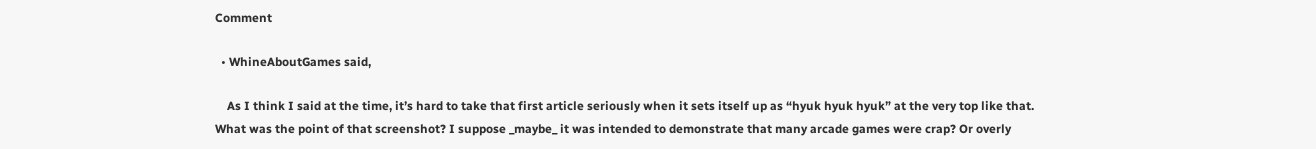Comment

  • WhineAboutGames said,

    As I think I said at the time, it’s hard to take that first article seriously when it sets itself up as “hyuk hyuk hyuk” at the very top like that. What was the point of that screenshot? I suppose _maybe_ it was intended to demonstrate that many arcade games were crap? Or overly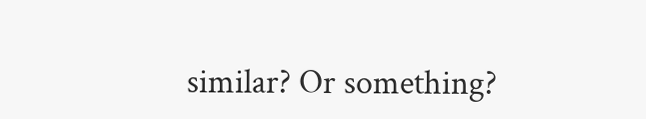similar? Or something?